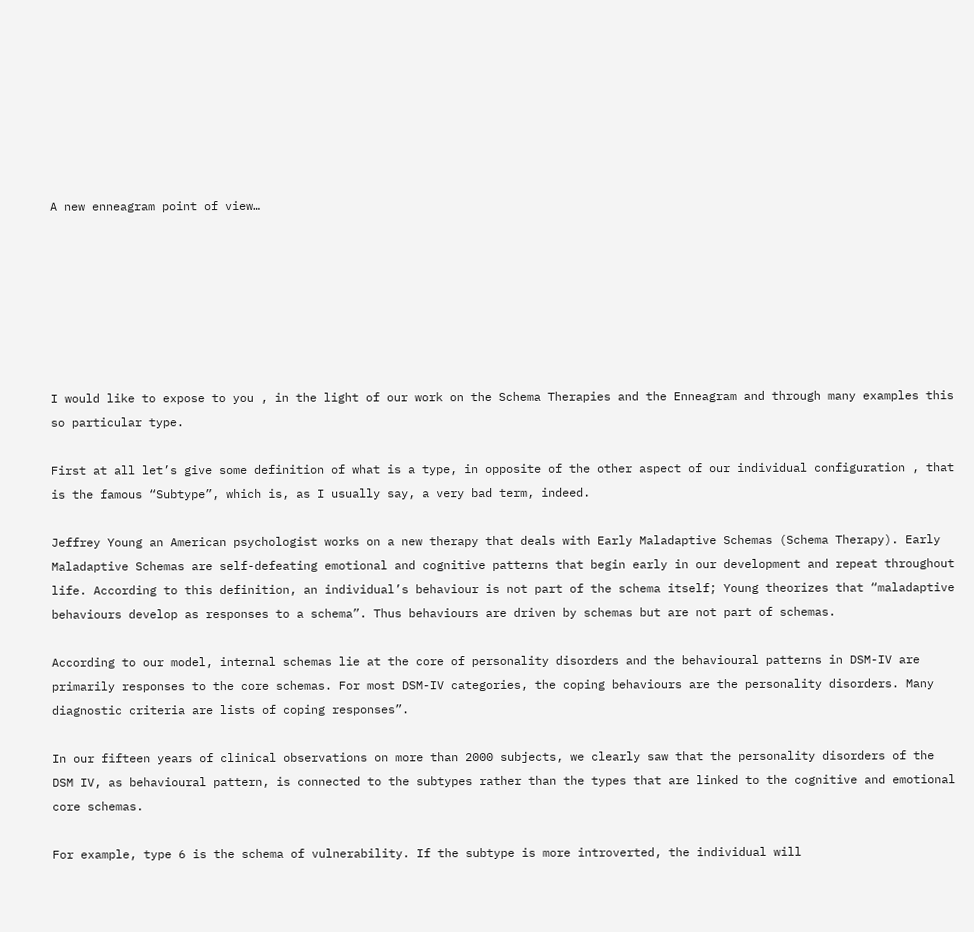A new enneagram point of view…







I would like to expose to you , in the light of our work on the Schema Therapies and the Enneagram and through many examples this so particular type.

First at all let’s give some definition of what is a type, in opposite of the other aspect of our individual configuration , that is the famous “Subtype”, which is, as I usually say, a very bad term, indeed.

Jeffrey Young an American psychologist works on a new therapy that deals with Early Maladaptive Schemas (Schema Therapy). Early Maladaptive Schemas are self-defeating emotional and cognitive patterns that begin early in our development and repeat throughout life. According to this definition, an individual’s behaviour is not part of the schema itself; Young theorizes that “maladaptive behaviours develop as responses to a schema”. Thus behaviours are driven by schemas but are not part of schemas.

According to our model, internal schemas lie at the core of personality disorders and the behavioural patterns in DSM-IV are primarily responses to the core schemas. For most DSM-IV categories, the coping behaviours are the personality disorders. Many diagnostic criteria are lists of coping responses”.

In our fifteen years of clinical observations on more than 2000 subjects, we clearly saw that the personality disorders of the DSM IV, as behavioural pattern, is connected to the subtypes rather than the types that are linked to the cognitive and emotional core schemas.

For example, type 6 is the schema of vulnerability. If the subtype is more introverted, the individual will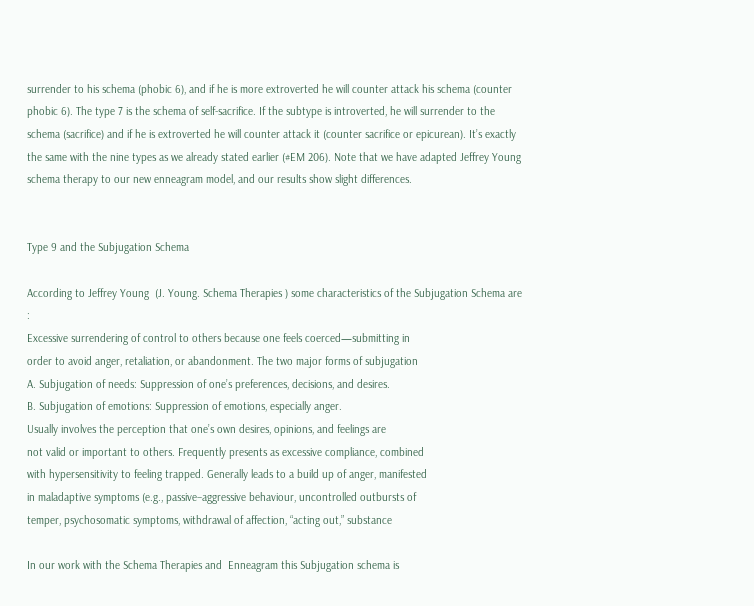surrender to his schema (phobic 6), and if he is more extroverted he will counter attack his schema (counter phobic 6). The type 7 is the schema of self-sacrifice. If the subtype is introverted, he will surrender to the schema (sacrifice) and if he is extroverted he will counter attack it (counter sacrifice or epicurean). It’s exactly the same with the nine types as we already stated earlier (#EM 206). Note that we have adapted Jeffrey Young schema therapy to our new enneagram model, and our results show slight differences.


Type 9 and the Subjugation Schema

According to Jeffrey Young  (J. Young. Schema Therapies ) some characteristics of the Subjugation Schema are :
Excessive surrendering of control to others because one feels coerced—submitting in
order to avoid anger, retaliation, or abandonment. The two major forms of subjugation
A. Subjugation of needs: Suppression of one’s preferences, decisions, and desires.
B. Subjugation of emotions: Suppression of emotions, especially anger.
Usually involves the perception that one’s own desires, opinions, and feelings are
not valid or important to others. Frequently presents as excessive compliance, combined
with hypersensitivity to feeling trapped. Generally leads to a build up of anger, manifested
in maladaptive symptoms (e.g., passive–aggressive behaviour, uncontrolled outbursts of
temper, psychosomatic symptoms, withdrawal of affection, “acting out,” substance

In our work with the Schema Therapies and  Enneagram this Subjugation schema is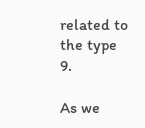related to the type 9.

As we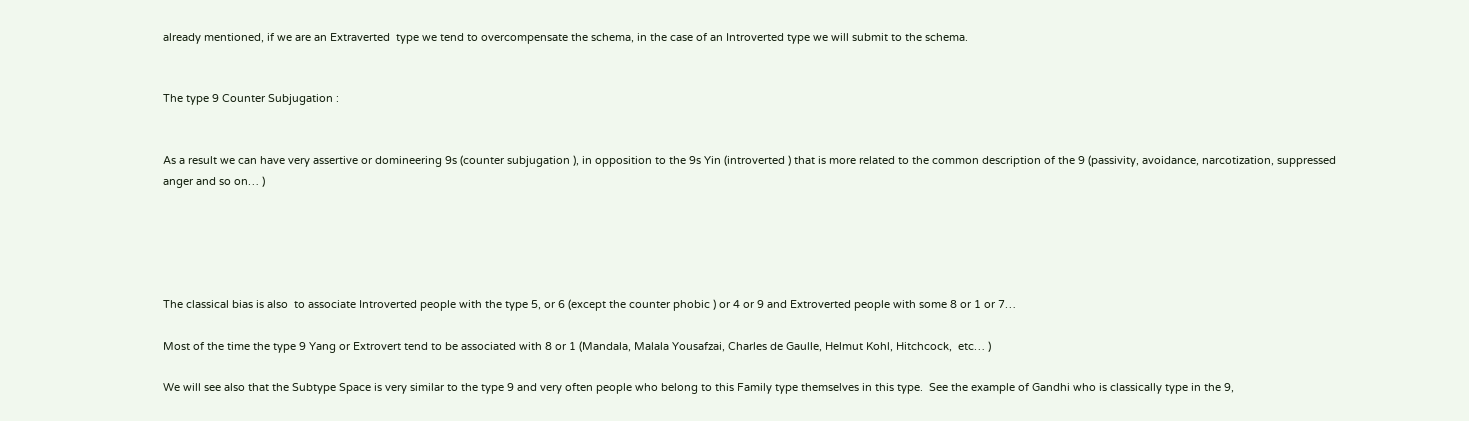already mentioned, if we are an Extraverted  type we tend to overcompensate the schema, in the case of an Introverted type we will submit to the schema.


The type 9 Counter Subjugation :


As a result we can have very assertive or domineering 9s (counter subjugation ), in opposition to the 9s Yin (introverted ) that is more related to the common description of the 9 (passivity, avoidance, narcotization, suppressed anger and so on… )





The classical bias is also  to associate Introverted people with the type 5, or 6 (except the counter phobic ) or 4 or 9 and Extroverted people with some 8 or 1 or 7…

Most of the time the type 9 Yang or Extrovert tend to be associated with 8 or 1 (Mandala, Malala Yousafzai, Charles de Gaulle, Helmut Kohl, Hitchcock,  etc… )

We will see also that the Subtype Space is very similar to the type 9 and very often people who belong to this Family type themselves in this type.  See the example of Gandhi who is classically type in the 9,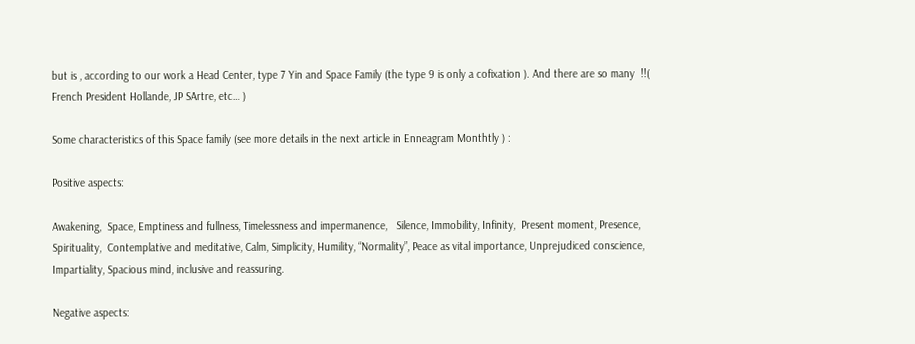but is , according to our work a Head Center, type 7 Yin and Space Family (the type 9 is only a cofixation ). And there are so many  !!( French President Hollande, JP SArtre, etc… )

Some characteristics of this Space family (see more details in the next article in Enneagram Monthtly ) :

Positive aspects:

Awakening,  Space, Emptiness and fullness, Timelessness and impermanence,   Silence, Immobility, Infinity,  Present moment, Presence, Spirituality,  Contemplative and meditative, Calm, Simplicity, Humility, “Normality”, Peace as vital importance, Unprejudiced conscience, Impartiality, Spacious mind, inclusive and reassuring.

Negative aspects: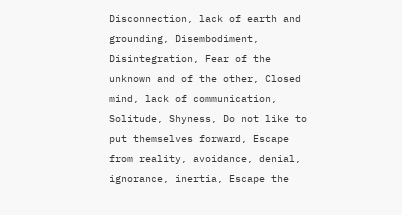Disconnection, lack of earth and grounding, Disembodiment, Disintegration, Fear of the unknown and of the other, Closed mind, lack of communication, Solitude, Shyness, Do not like to put themselves forward, Escape from reality, avoidance, denial, ignorance, inertia, Escape the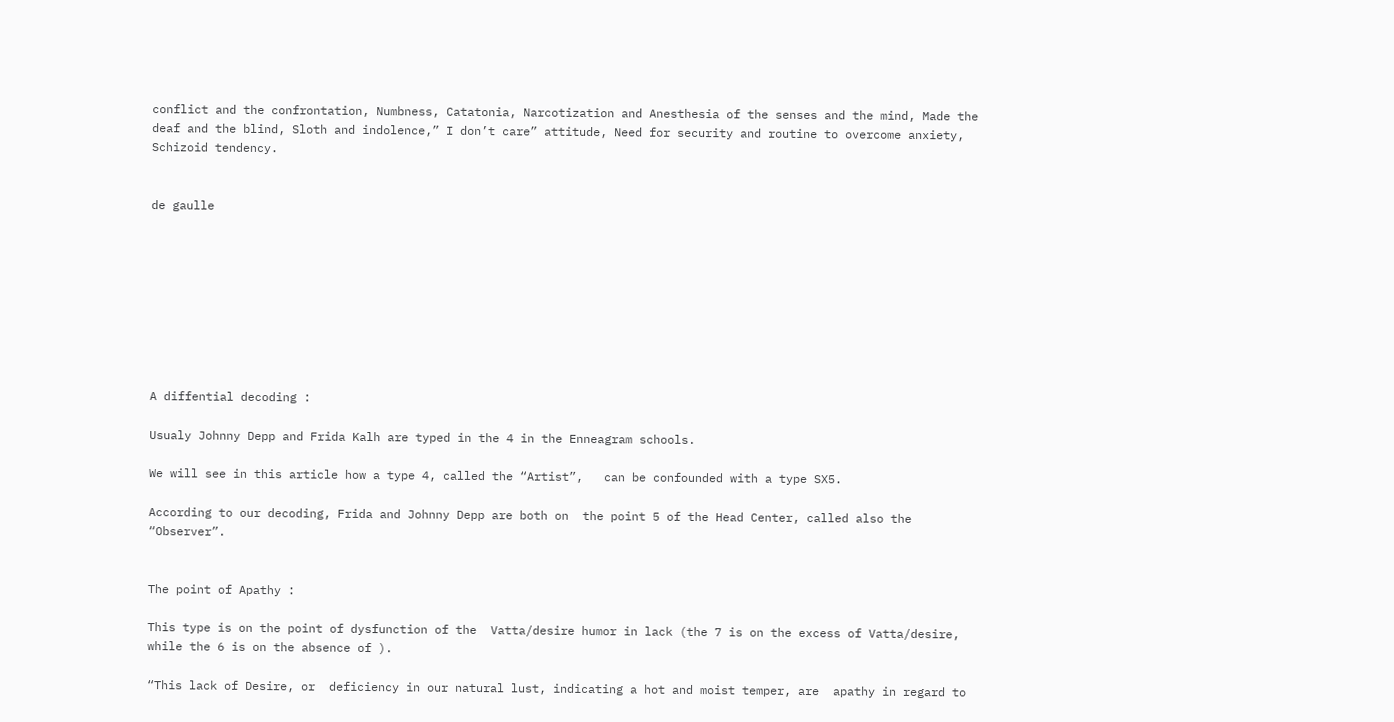conflict and the confrontation, Numbness, Catatonia, Narcotization and Anesthesia of the senses and the mind, Made the deaf and the blind, Sloth and indolence,” I don’t care” attitude, Need for security and routine to overcome anxiety, Schizoid tendency.


de gaulle









A diffential decoding :

Usualy Johnny Depp and Frida Kalh are typed in the 4 in the Enneagram schools.

We will see in this article how a type 4, called the “Artist”,   can be confounded with a type SX5.

According to our decoding, Frida and Johnny Depp are both on  the point 5 of the Head Center, called also the “Observer”.


The point of Apathy :

This type is on the point of dysfunction of the  Vatta/desire humor in lack (the 7 is on the excess of Vatta/desire, while the 6 is on the absence of ).

“This lack of Desire, or  deficiency in our natural lust, indicating a hot and moist temper, are  apathy in regard to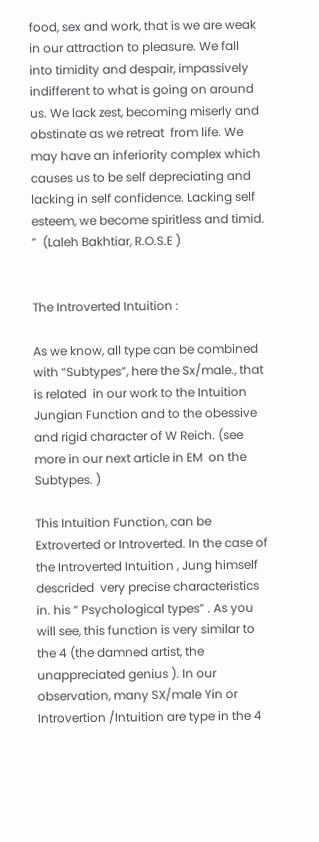food, sex and work, that is we are weak  in our attraction to pleasure. We fall into timidity and despair, impassively indifferent to what is going on around us. We lack zest, becoming miserly and obstinate as we retreat  from life. We may have an inferiority complex which causes us to be self depreciating and lacking in self confidence. Lacking self esteem, we become spiritless and timid. ”  (Laleh Bakhtiar, R.O.S.E )


The Introverted Intuition :

As we know, all type can be combined with “Subtypes”, here the Sx/male., that is related  in our work to the Intuition Jungian Function and to the obessive and rigid character of W Reich. (see more in our next article in EM  on the Subtypes. )

This Intuition Function, can be Extroverted or Introverted. In the case of the Introverted Intuition , Jung himself  descrided  very precise characteristics in. his ” Psychological types” . As you will see, this function is very similar to the 4 (the damned artist, the unappreciated genius ). In our observation, many SX/male Yin or Introvertion /Intuition are type in the 4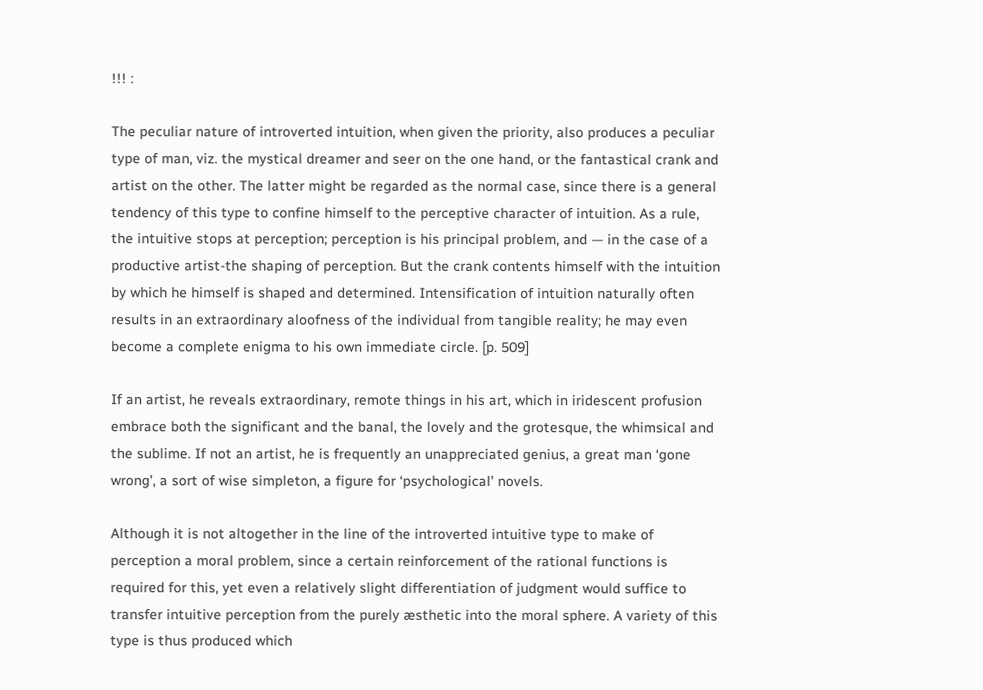!!! :

The peculiar nature of introverted intuition, when given the priority, also produces a peculiar type of man, viz. the mystical dreamer and seer on the one hand, or the fantastical crank and artist on the other. The latter might be regarded as the normal case, since there is a general tendency of this type to confine himself to the perceptive character of intuition. As a rule, the intuitive stops at perception; perception is his principal problem, and — in the case of a productive artist-the shaping of perception. But the crank contents himself with the intuition by which he himself is shaped and determined. Intensification of intuition naturally often results in an extraordinary aloofness of the individual from tangible reality; he may even become a complete enigma to his own immediate circle. [p. 509]

If an artist, he reveals extraordinary, remote things in his art, which in iridescent profusion embrace both the significant and the banal, the lovely and the grotesque, the whimsical and the sublime. If not an artist, he is frequently an unappreciated genius, a great man ‘gone wrong’, a sort of wise simpleton, a figure for ‘psychological’ novels.

Although it is not altogether in the line of the introverted intuitive type to make of perception a moral problem, since a certain reinforcement of the rational functions is required for this, yet even a relatively slight differentiation of judgment would suffice to transfer intuitive perception from the purely æsthetic into the moral sphere. A variety of this type is thus produced which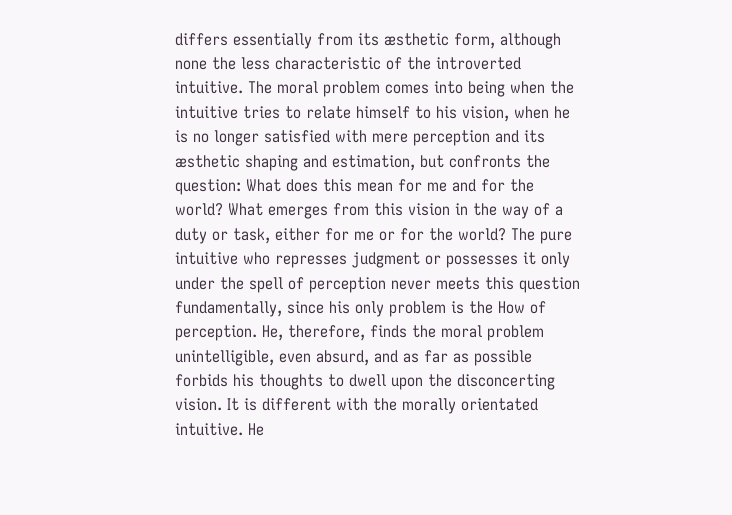differs essentially from its æsthetic form, although none the less characteristic of the introverted intuitive. The moral problem comes into being when the intuitive tries to relate himself to his vision, when he is no longer satisfied with mere perception and its æsthetic shaping and estimation, but confronts the question: What does this mean for me and for the world? What emerges from this vision in the way of a duty or task, either for me or for the world? The pure intuitive who represses judgment or possesses it only under the spell of perception never meets this question fundamentally, since his only problem is the How of perception. He, therefore, finds the moral problem unintelligible, even absurd, and as far as possible forbids his thoughts to dwell upon the disconcerting vision. It is different with the morally orientated intuitive. He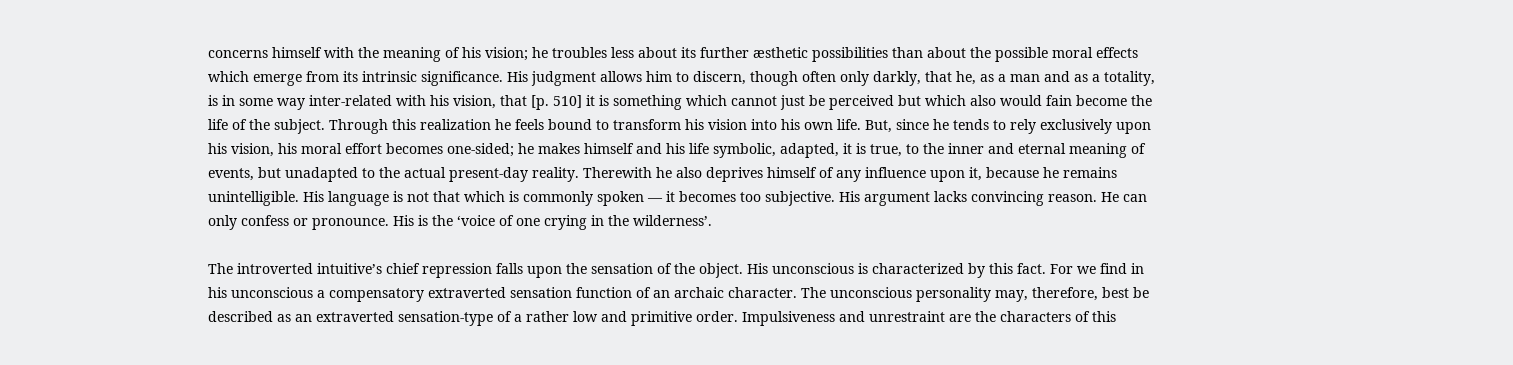concerns himself with the meaning of his vision; he troubles less about its further æsthetic possibilities than about the possible moral effects which emerge from its intrinsic significance. His judgment allows him to discern, though often only darkly, that he, as a man and as a totality, is in some way inter-related with his vision, that [p. 510] it is something which cannot just be perceived but which also would fain become the life of the subject. Through this realization he feels bound to transform his vision into his own life. But, since he tends to rely exclusively upon his vision, his moral effort becomes one-sided; he makes himself and his life symbolic, adapted, it is true, to the inner and eternal meaning of events, but unadapted to the actual present-day reality. Therewith he also deprives himself of any influence upon it, because he remains unintelligible. His language is not that which is commonly spoken — it becomes too subjective. His argument lacks convincing reason. He can only confess or pronounce. His is the ‘voice of one crying in the wilderness’.

The introverted intuitive’s chief repression falls upon the sensation of the object. His unconscious is characterized by this fact. For we find in his unconscious a compensatory extraverted sensation function of an archaic character. The unconscious personality may, therefore, best be described as an extraverted sensation-type of a rather low and primitive order. Impulsiveness and unrestraint are the characters of this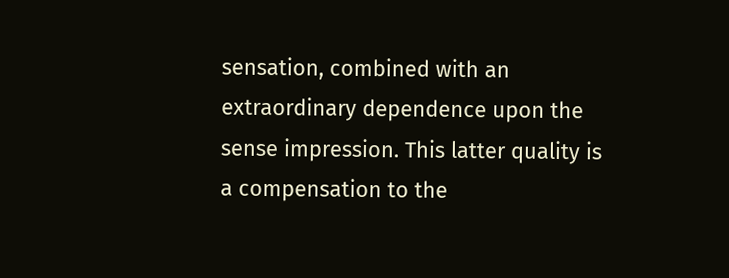sensation, combined with an extraordinary dependence upon the sense impression. This latter quality is a compensation to the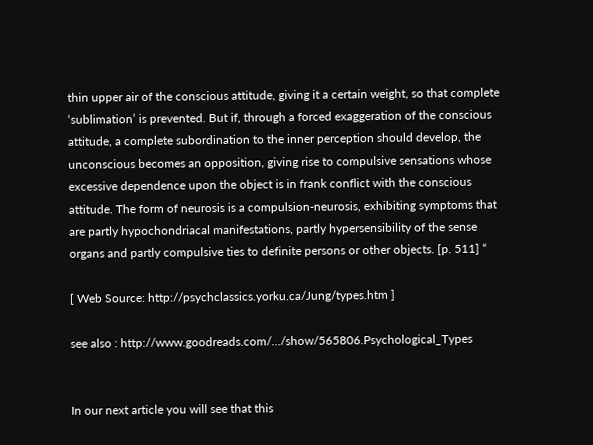thin upper air of the conscious attitude, giving it a certain weight, so that complete ‘sublimation’ is prevented. But if, through a forced exaggeration of the conscious attitude, a complete subordination to the inner perception should develop, the unconscious becomes an opposition, giving rise to compulsive sensations whose excessive dependence upon the object is in frank conflict with the conscious attitude. The form of neurosis is a compulsion-neurosis, exhibiting symptoms that are partly hypochondriacal manifestations, partly hypersensibility of the sense organs and partly compulsive ties to definite persons or other objects. [p. 511] “

[ Web Source: http://psychclassics.yorku.ca/Jung/types.htm ]

see also : http://www.goodreads.com/…/show/565806.Psychological_Types


In our next article you will see that this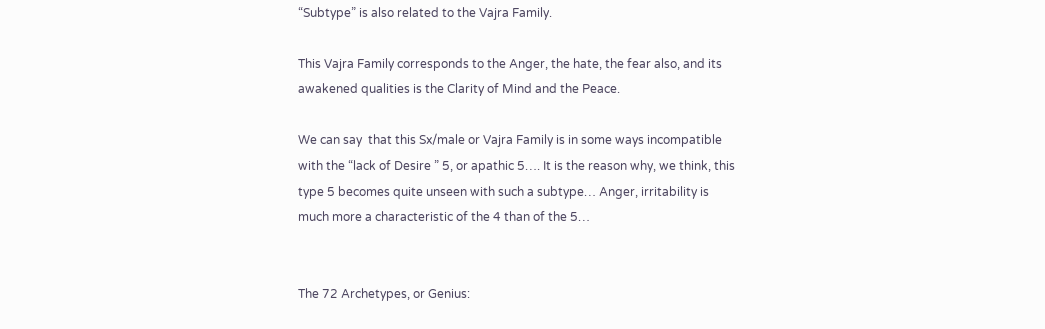“Subtype” is also related to the Vajra Family.

This Vajra Family corresponds to the Anger, the hate, the fear also, and its awakened qualities is the Clarity of Mind and the Peace.

We can say  that this Sx/male or Vajra Family is in some ways incompatible with the “lack of Desire ” 5, or apathic 5…. It is the reason why, we think, this type 5 becomes quite unseen with such a subtype… Anger, irritability is much more a characteristic of the 4 than of the 5…


The 72 Archetypes, or Genius: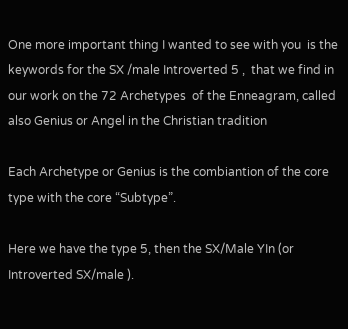One more important thing I wanted to see with you  is the keywords for the SX /male Introverted 5 ,  that we find in our work on the 72 Archetypes  of the Enneagram, called also Genius or Angel in the Christian tradition

Each Archetype or Genius is the combiantion of the core type with the core “Subtype”.

Here we have the type 5, then the SX/Male YIn (or Introverted SX/male ).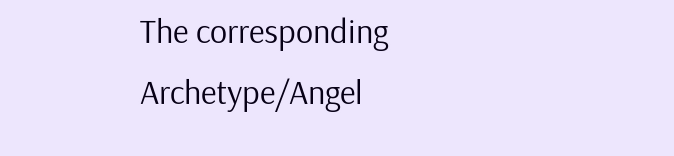The corresponding Archetype/Angel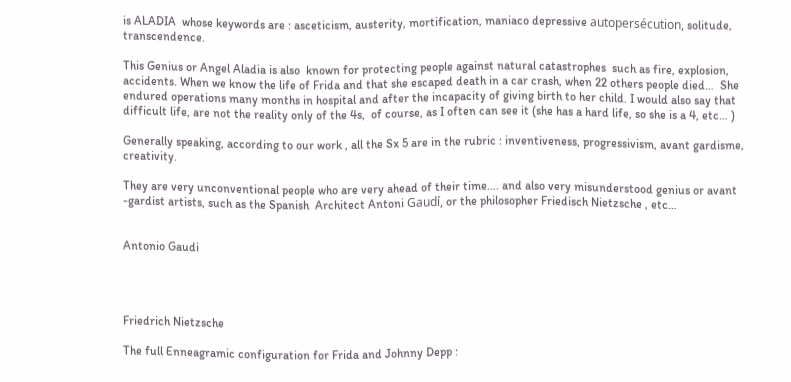is ALADIA  whose keywords are : asceticism, austerity, mortification, maniaco depressive autopersécution, solitude, transcendence.

This Genius or Angel Aladia is also  known for protecting people against natural catastrophes  such as fire, explosion, accidents. When we know the life of Frida and that she escaped death in a car crash, when 22 others people died…  She endured operations many months in hospital and after the incapacity of giving birth to her child. I would also say that difficult life, are not the reality only of the 4s,  of course, as I often can see it (she has a hard life, so she is a 4, etc… )

Generally speaking, according to our work , all the Sx 5 are in the rubric : inventiveness, progressivism, avant gardisme, creativity.

They are very unconventional people who are very ahead of their time…. and also very misunderstood genius or avant -gardist artists, such as the Spanish  Architect Antoni Gaudí, or the philosopher Friedisch Nietzsche , etc…


Antonio Gaudi




Friedrich Nietzsche

The full Enneagramic configuration for Frida and Johnny Depp :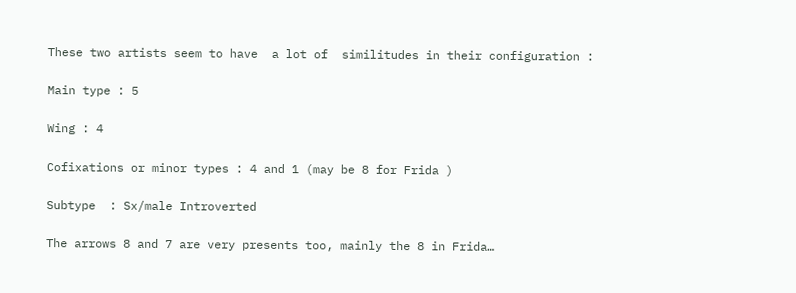These two artists seem to have  a lot of  similitudes in their configuration :

Main type : 5

Wing : 4

Cofixations or minor types : 4 and 1 (may be 8 for Frida )

Subtype  : Sx/male Introverted

The arrows 8 and 7 are very presents too, mainly the 8 in Frida…